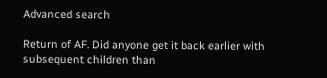Advanced search

Return of AF. Did anyone get it back earlier with subsequent children than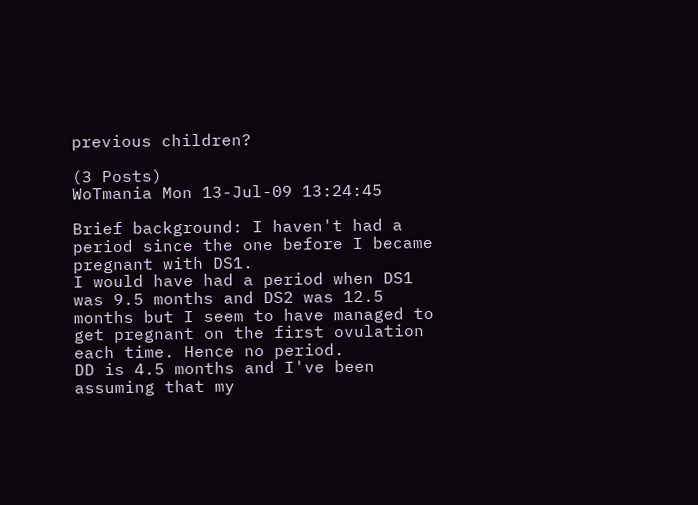previous children?

(3 Posts)
WoTmania Mon 13-Jul-09 13:24:45

Brief background: I haven't had a period since the one before I became pregnant with DS1.
I would have had a period when DS1 was 9.5 months and DS2 was 12.5 months but I seem to have managed to get pregnant on the first ovulation each time. Hence no period.
DD is 4.5 months and I've been assuming that my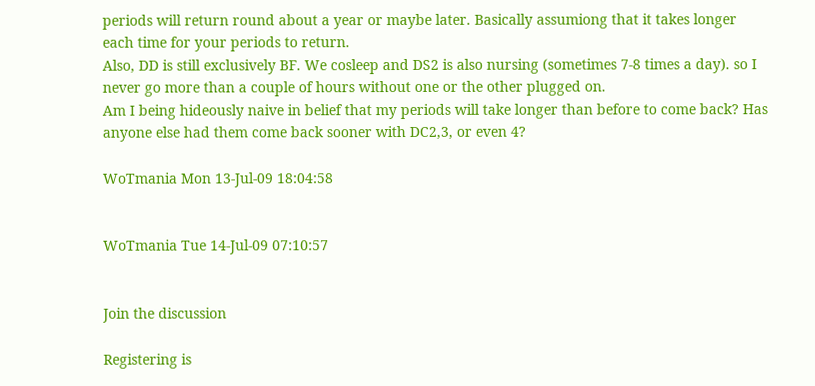periods will return round about a year or maybe later. Basically assumiong that it takes longer each time for your periods to return.
Also, DD is still exclusively BF. We cosleep and DS2 is also nursing (sometimes 7-8 times a day). so I never go more than a couple of hours without one or the other plugged on.
Am I being hideously naive in belief that my periods will take longer than before to come back? Has anyone else had them come back sooner with DC2,3, or even 4?

WoTmania Mon 13-Jul-09 18:04:58


WoTmania Tue 14-Jul-09 07:10:57


Join the discussion

Registering is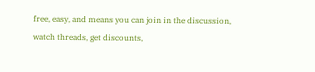free, easy, and means you can join in the discussion, watch threads, get discounts,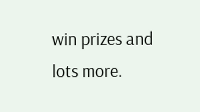win prizes and lots more.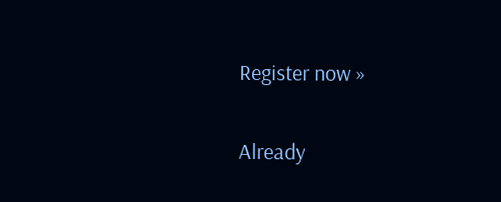Register now »

Already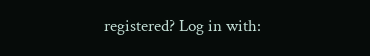registered? Log in with: